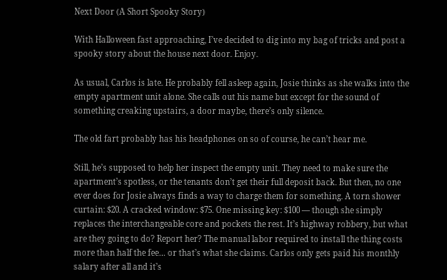Next Door (A Short Spooky Story)

With Halloween fast approaching, I’ve decided to dig into my bag of tricks and post a spooky story about the house next door. Enjoy.

As usual, Carlos is late. He probably fell asleep again, Josie thinks as she walks into the empty apartment unit alone. She calls out his name but except for the sound of something creaking upstairs, a door maybe, there’s only silence.

The old fart probably has his headphones on so of course, he can’t hear me.

Still, he’s supposed to help her inspect the empty unit. They need to make sure the apartment’s spotless, or the tenants don’t get their full deposit back. But then, no one ever does for Josie always finds a way to charge them for something. A torn shower curtain: $20. A cracked window: $75. One missing key: $100 — though she simply replaces the interchangeable core and pockets the rest. It’s highway robbery, but what are they going to do? Report her? The manual labor required to install the thing costs more than half the fee… or that’s what she claims. Carlos only gets paid his monthly salary after all and it’s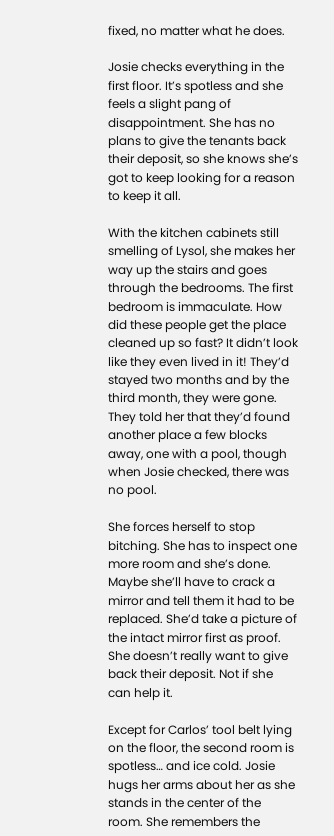fixed, no matter what he does.

Josie checks everything in the first floor. It’s spotless and she feels a slight pang of disappointment. She has no plans to give the tenants back their deposit, so she knows she’s got to keep looking for a reason to keep it all.

With the kitchen cabinets still smelling of Lysol, she makes her way up the stairs and goes through the bedrooms. The first bedroom is immaculate. How did these people get the place cleaned up so fast? It didn’t look like they even lived in it! They’d stayed two months and by the third month, they were gone. They told her that they’d found another place a few blocks away, one with a pool, though when Josie checked, there was no pool.

She forces herself to stop bitching. She has to inspect one more room and she’s done. Maybe she’ll have to crack a mirror and tell them it had to be replaced. She’d take a picture of the intact mirror first as proof. She doesn’t really want to give back their deposit. Not if she can help it.

Except for Carlos’ tool belt lying on the floor, the second room is spotless… and ice cold. Josie hugs her arms about her as she stands in the center of the room. She remembers the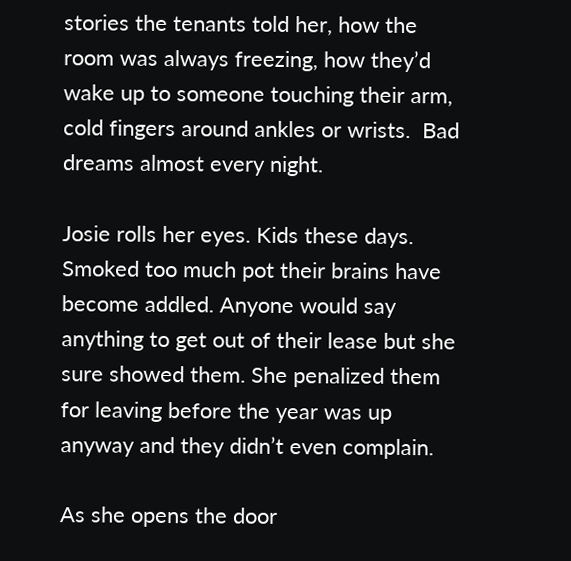stories the tenants told her, how the room was always freezing, how they’d wake up to someone touching their arm, cold fingers around ankles or wrists.  Bad dreams almost every night.

Josie rolls her eyes. Kids these days. Smoked too much pot their brains have become addled. Anyone would say anything to get out of their lease but she sure showed them. She penalized them for leaving before the year was up anyway and they didn’t even complain.

As she opens the door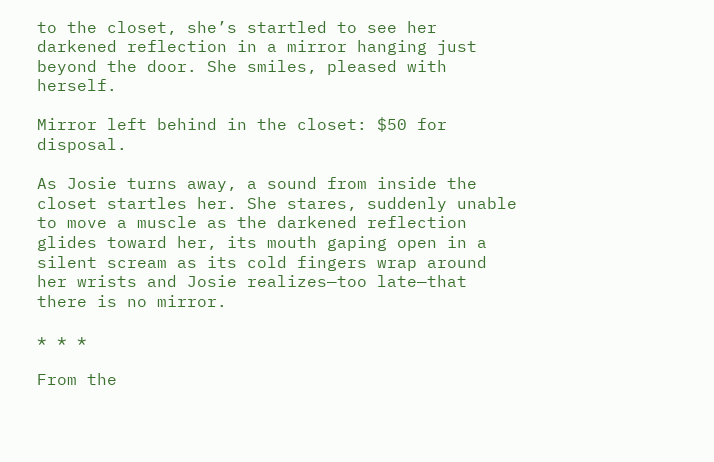to the closet, she’s startled to see her darkened reflection in a mirror hanging just beyond the door. She smiles, pleased with herself.

Mirror left behind in the closet: $50 for disposal.

As Josie turns away, a sound from inside the closet startles her. She stares, suddenly unable to move a muscle as the darkened reflection glides toward her, its mouth gaping open in a silent scream as its cold fingers wrap around her wrists and Josie realizes—too late—that there is no mirror.

* * *

From the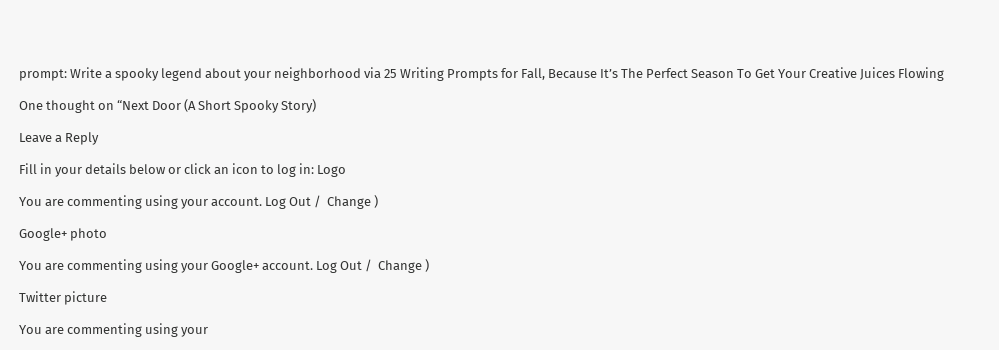prompt: Write a spooky legend about your neighborhood via 25 Writing Prompts for Fall, Because It’s The Perfect Season To Get Your Creative Juices Flowing

One thought on “Next Door (A Short Spooky Story)

Leave a Reply

Fill in your details below or click an icon to log in: Logo

You are commenting using your account. Log Out /  Change )

Google+ photo

You are commenting using your Google+ account. Log Out /  Change )

Twitter picture

You are commenting using your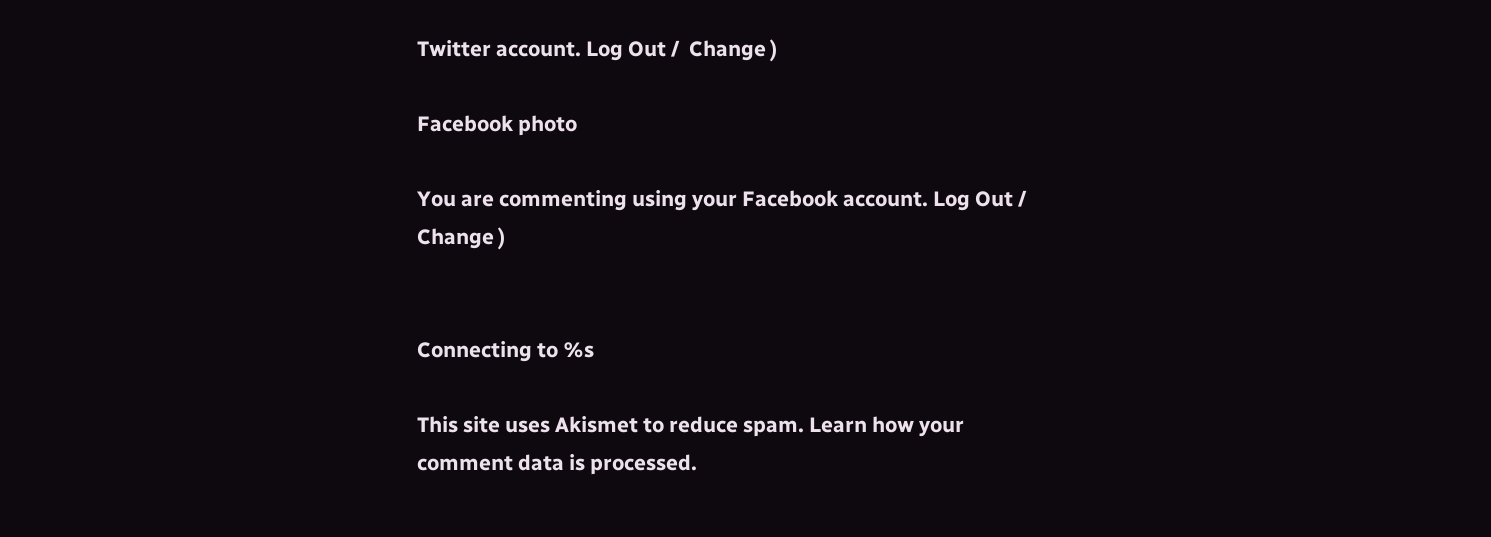Twitter account. Log Out /  Change )

Facebook photo

You are commenting using your Facebook account. Log Out /  Change )


Connecting to %s

This site uses Akismet to reduce spam. Learn how your comment data is processed.